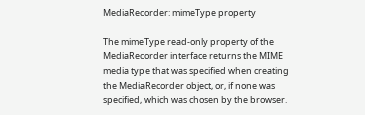MediaRecorder: mimeType property

The mimeType read-only property of the MediaRecorder interface returns the MIME media type that was specified when creating the MediaRecorder object, or, if none was specified, which was chosen by the browser.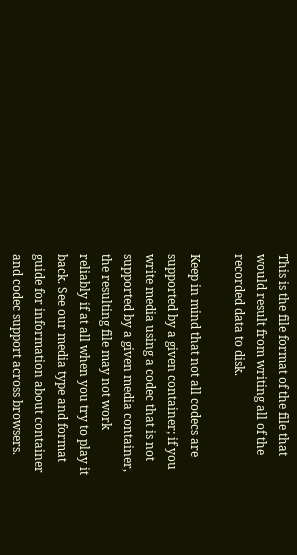This is the file format of the file that would result from writing all of the recorded data to disk.

Keep in mind that not all codecs are supported by a given container; if you write media using a codec that is not supported by a given media container, the resulting file may not work reliably if at all when you try to play it back. See our media type and format guide for information about container and codec support across browsers.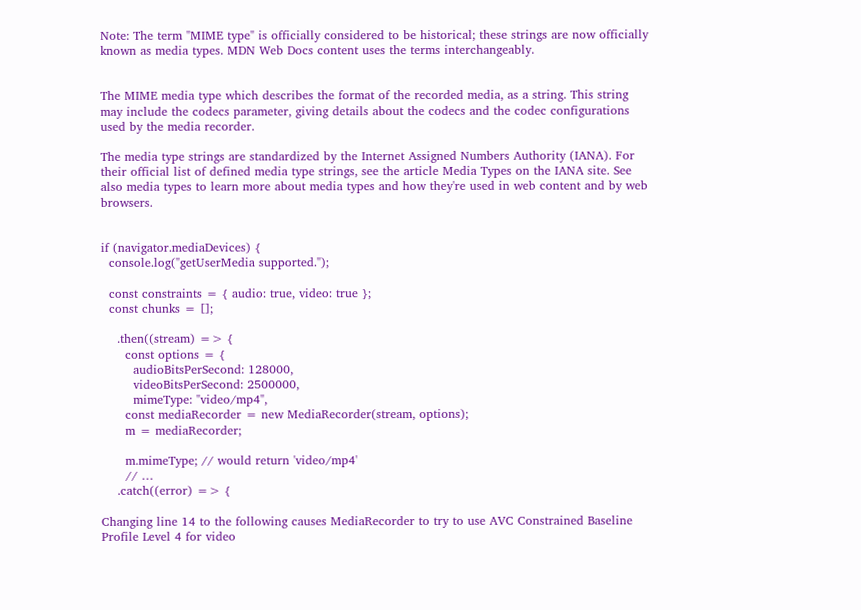Note: The term "MIME type" is officially considered to be historical; these strings are now officially known as media types. MDN Web Docs content uses the terms interchangeably.


The MIME media type which describes the format of the recorded media, as a string. This string may include the codecs parameter, giving details about the codecs and the codec configurations used by the media recorder.

The media type strings are standardized by the Internet Assigned Numbers Authority (IANA). For their official list of defined media type strings, see the article Media Types on the IANA site. See also media types to learn more about media types and how they're used in web content and by web browsers.


if (navigator.mediaDevices) {
  console.log("getUserMedia supported.");

  const constraints = { audio: true, video: true };
  const chunks = [];

    .then((stream) => {
      const options = {
        audioBitsPerSecond: 128000,
        videoBitsPerSecond: 2500000,
        mimeType: "video/mp4",
      const mediaRecorder = new MediaRecorder(stream, options);
      m = mediaRecorder;

      m.mimeType; // would return 'video/mp4'
      // …
    .catch((error) => {

Changing line 14 to the following causes MediaRecorder to try to use AVC Constrained Baseline Profile Level 4 for video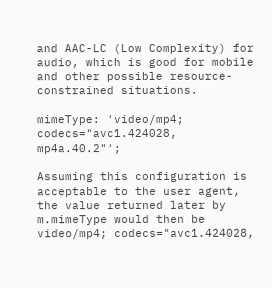and AAC-LC (Low Complexity) for audio, which is good for mobile and other possible resource-constrained situations.

mimeType: 'video/mp4; codecs="avc1.424028, mp4a.40.2"';

Assuming this configuration is acceptable to the user agent, the value returned later by m.mimeType would then be video/mp4; codecs="avc1.424028,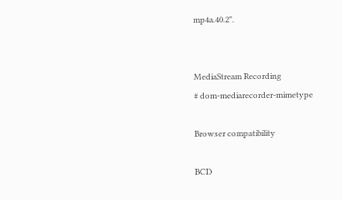mp4a.40.2".


MediaStream Recording
# dom-mediarecorder-mimetype

Browser compatibility

BCD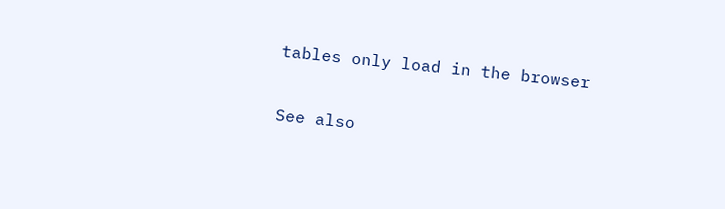tables only load in the browser

See also